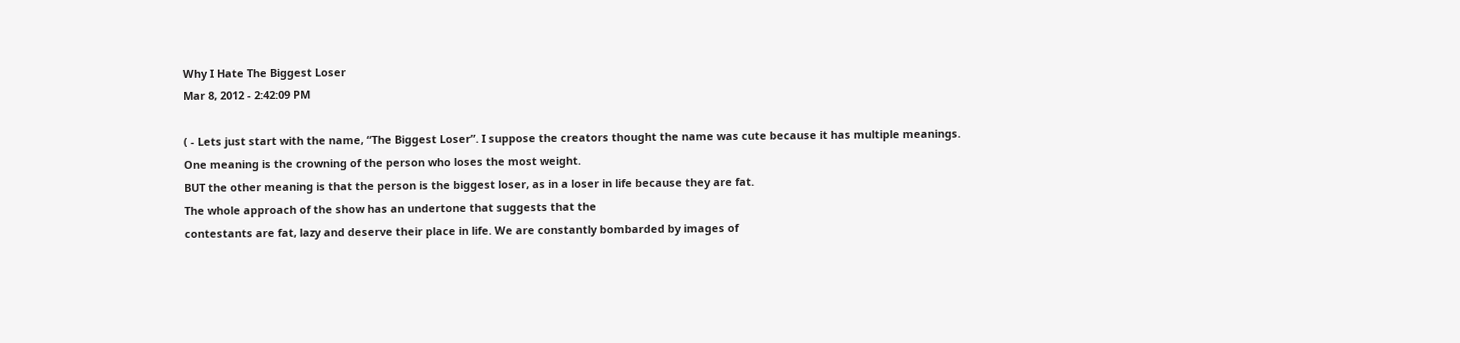Why I Hate The Biggest Loser
Mar 8, 2012 - 2:42:09 PM

( - Lets just start with the name, “The Biggest Loser”. I suppose the creators thought the name was cute because it has multiple meanings.
One meaning is the crowning of the person who loses the most weight.
BUT the other meaning is that the person is the biggest loser, as in a loser in life because they are fat.
The whole approach of the show has an undertone that suggests that the
contestants are fat, lazy and deserve their place in life. We are constantly bombarded by images of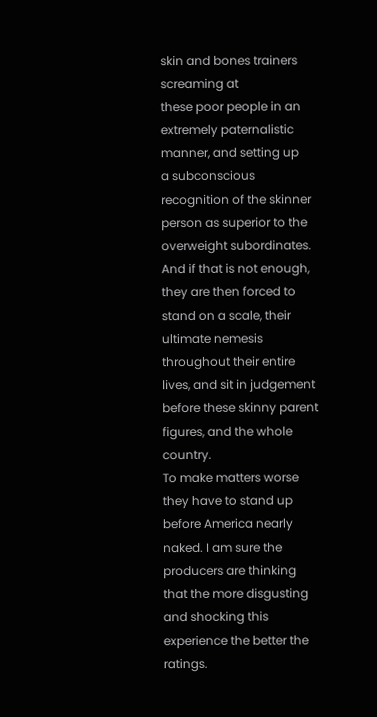skin and bones trainers screaming at
these poor people in an extremely paternalistic manner, and setting up
a subconscious recognition of the skinner person as superior to the overweight subordinates.
And if that is not enough, they are then forced to stand on a scale, their ultimate nemesis throughout their entire lives, and sit in judgement before these skinny parent figures, and the whole country.
To make matters worse they have to stand up before America nearly naked. I am sure the producers are thinking that the more disgusting and shocking this experience the better the ratings.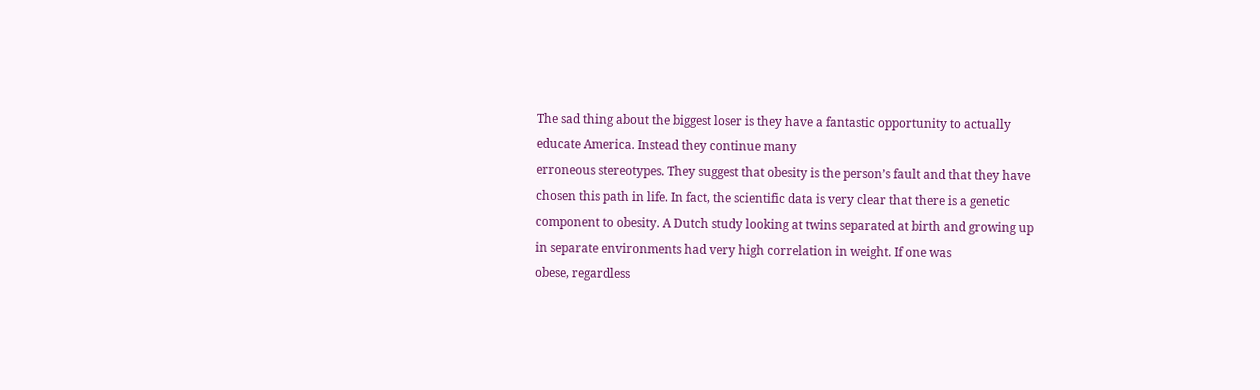The sad thing about the biggest loser is they have a fantastic opportunity to actually educate America. Instead they continue many
erroneous stereotypes. They suggest that obesity is the person’s fault and that they have chosen this path in life. In fact, the scientific data is very clear that there is a genetic component to obesity. A Dutch study looking at twins separated at birth and growing up in separate environments had very high correlation in weight. If one was
obese, regardless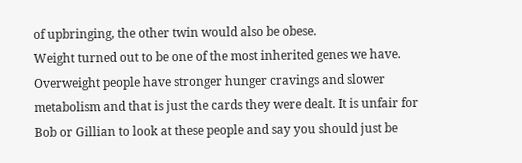of upbringing, the other twin would also be obese.
Weight turned out to be one of the most inherited genes we have.
Overweight people have stronger hunger cravings and slower metabolism and that is just the cards they were dealt. It is unfair for Bob or Gillian to look at these people and say you should just be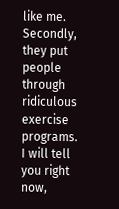like me.
Secondly, they put people through ridiculous exercise programs. I will tell you right now,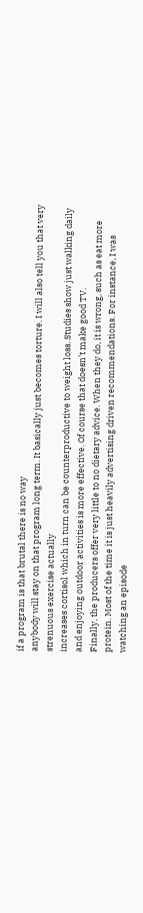if a program is that brutal there is no way
anybody will stay on that program long term. It basically just becomes torture. I will also tell you that very strenuous exercise actually
increases cortisol which in turn can be counterproductive to weight loss. Studies show just walking daily and enjoying outdoor activities is more effective. Of course that doesn’t make good TV.
Finally, the producers offer very little to no dietary advice. When they do, it is wrong, such as eat more protein. Most of the time it is just heavily advertising driven recommendations. For instance, I was
watching an episode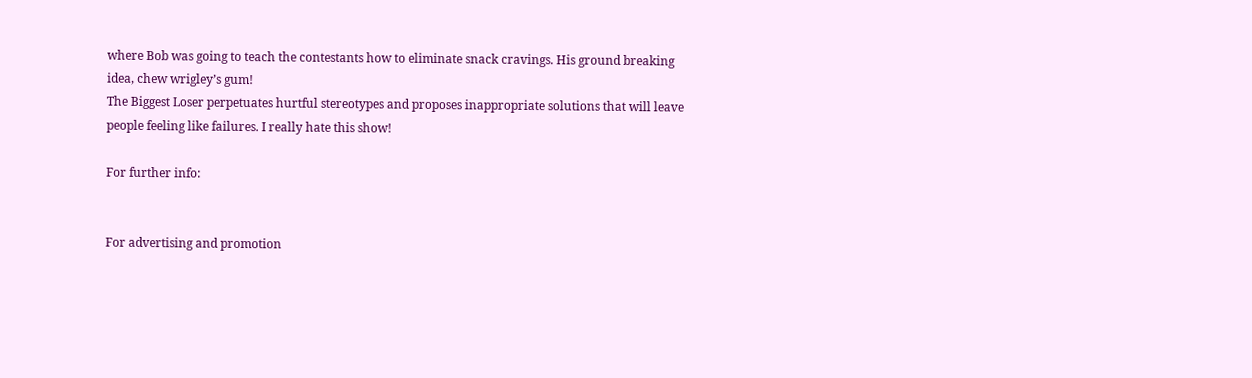where Bob was going to teach the contestants how to eliminate snack cravings. His ground breaking idea, chew wrigley’s gum!
The Biggest Loser perpetuates hurtful stereotypes and proposes inappropriate solutions that will leave people feeling like failures. I really hate this show!

For further info:


For advertising and promotion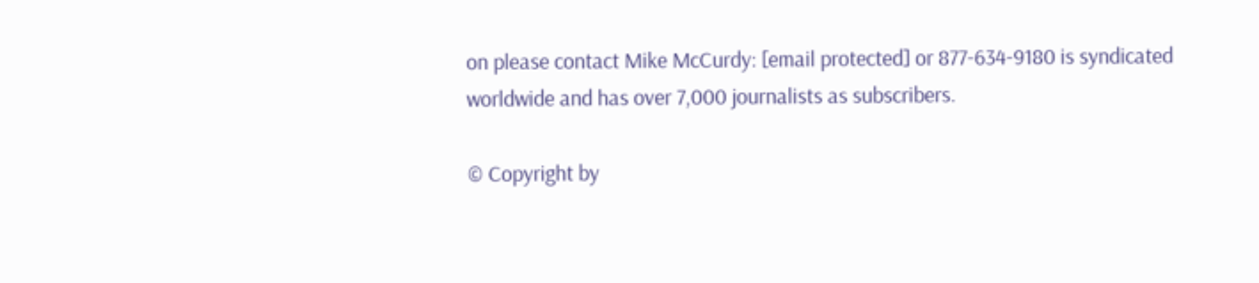on please contact Mike McCurdy: [email protected] or 877-634-9180 is syndicated worldwide and has over 7,000 journalists as subscribers.

© Copyright by